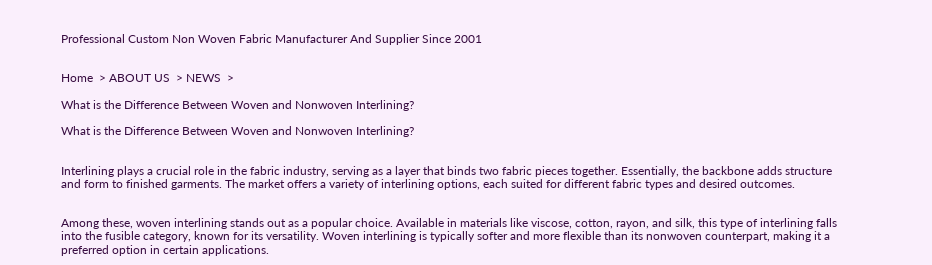Professional Custom Non Woven Fabric Manufacturer And Supplier Since 2001


Home  > ABOUT US  > NEWS  >

What is the Difference Between Woven and Nonwoven Interlining?

What is the Difference Between Woven and Nonwoven Interlining?


Interlining plays a crucial role in the fabric industry, serving as a layer that binds two fabric pieces together. Essentially, the backbone adds structure and form to finished garments. The market offers a variety of interlining options, each suited for different fabric types and desired outcomes.


Among these, woven interlining stands out as a popular choice. Available in materials like viscose, cotton, rayon, and silk, this type of interlining falls into the fusible category, known for its versatility. Woven interlining is typically softer and more flexible than its nonwoven counterpart, making it a preferred option in certain applications.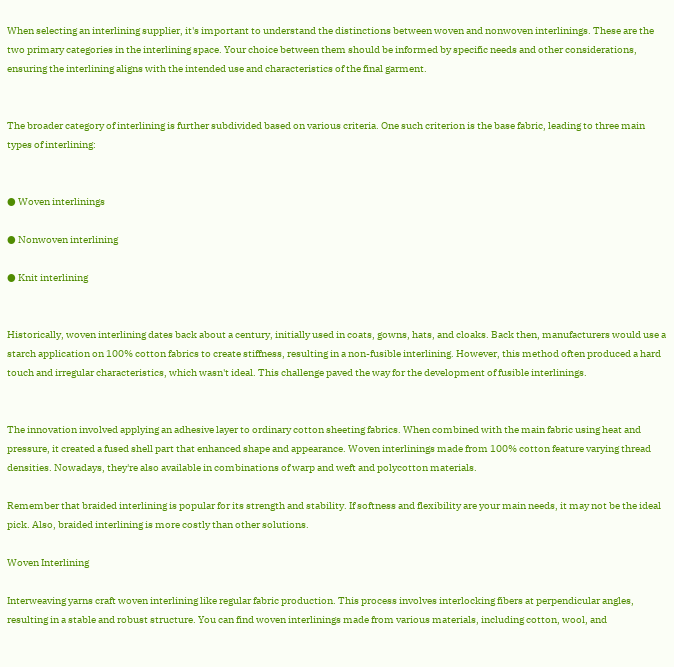When selecting an interlining supplier, it's important to understand the distinctions between woven and nonwoven interlinings. These are the two primary categories in the interlining space. Your choice between them should be informed by specific needs and other considerations, ensuring the interlining aligns with the intended use and characteristics of the final garment.


The broader category of interlining is further subdivided based on various criteria. One such criterion is the base fabric, leading to three main types of interlining:


● Woven interlinings

● Nonwoven interlining

● Knit interlining


Historically, woven interlining dates back about a century, initially used in coats, gowns, hats, and cloaks. Back then, manufacturers would use a starch application on 100% cotton fabrics to create stiffness, resulting in a non-fusible interlining. However, this method often produced a hard touch and irregular characteristics, which wasn't ideal. This challenge paved the way for the development of fusible interlinings.


The innovation involved applying an adhesive layer to ordinary cotton sheeting fabrics. When combined with the main fabric using heat and pressure, it created a fused shell part that enhanced shape and appearance. Woven interlinings made from 100% cotton feature varying thread densities. Nowadays, they're also available in combinations of warp and weft and polycotton materials.

Remember that braided interlining is popular for its strength and stability. If softness and flexibility are your main needs, it may not be the ideal pick. Also, braided interlining is more costly than other solutions.

Woven Interlining

Interweaving yarns craft woven interlining like regular fabric production. This process involves interlocking fibers at perpendicular angles, resulting in a stable and robust structure. You can find woven interlinings made from various materials, including cotton, wool, and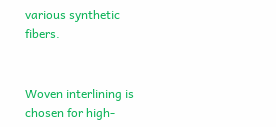various synthetic fibers.


Woven interlining is chosen for high-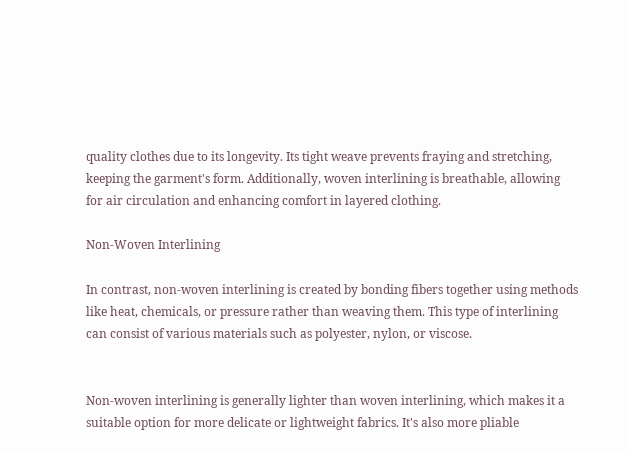quality clothes due to its longevity. Its tight weave prevents fraying and stretching, keeping the garment's form. Additionally, woven interlining is breathable, allowing for air circulation and enhancing comfort in layered clothing.

Non-Woven Interlining

In contrast, non-woven interlining is created by bonding fibers together using methods like heat, chemicals, or pressure rather than weaving them. This type of interlining can consist of various materials such as polyester, nylon, or viscose.


Non-woven interlining is generally lighter than woven interlining, which makes it a suitable option for more delicate or lightweight fabrics. It's also more pliable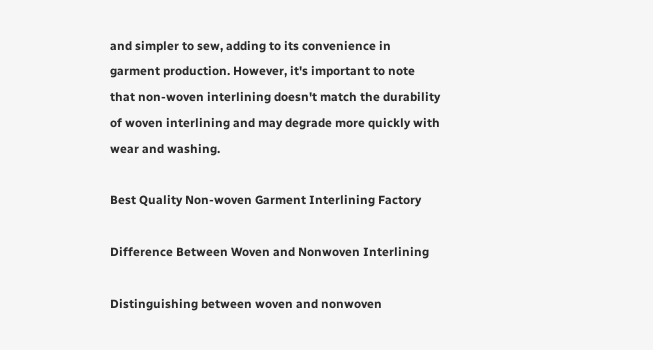and simpler to sew, adding to its convenience in garment production. However, it's important to note that non-woven interlining doesn't match the durability of woven interlining and may degrade more quickly with wear and washing.

Best Quality Non-woven Garment Interlining Factory

Difference Between Woven and Nonwoven Interlining

Distinguishing between woven and nonwoven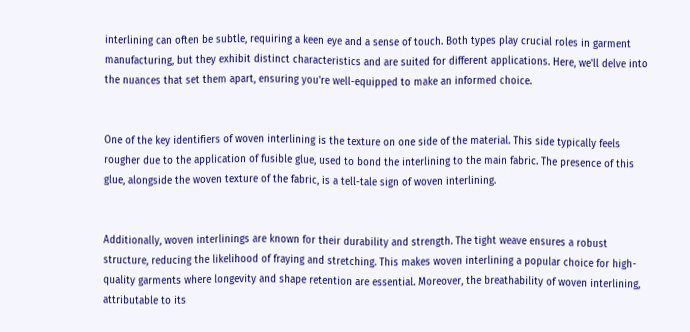interlining can often be subtle, requiring a keen eye and a sense of touch. Both types play crucial roles in garment manufacturing, but they exhibit distinct characteristics and are suited for different applications. Here, we'll delve into the nuances that set them apart, ensuring you're well-equipped to make an informed choice.


One of the key identifiers of woven interlining is the texture on one side of the material. This side typically feels rougher due to the application of fusible glue, used to bond the interlining to the main fabric. The presence of this glue, alongside the woven texture of the fabric, is a tell-tale sign of woven interlining.


Additionally, woven interlinings are known for their durability and strength. The tight weave ensures a robust structure, reducing the likelihood of fraying and stretching. This makes woven interlining a popular choice for high-quality garments where longevity and shape retention are essential. Moreover, the breathability of woven interlining, attributable to its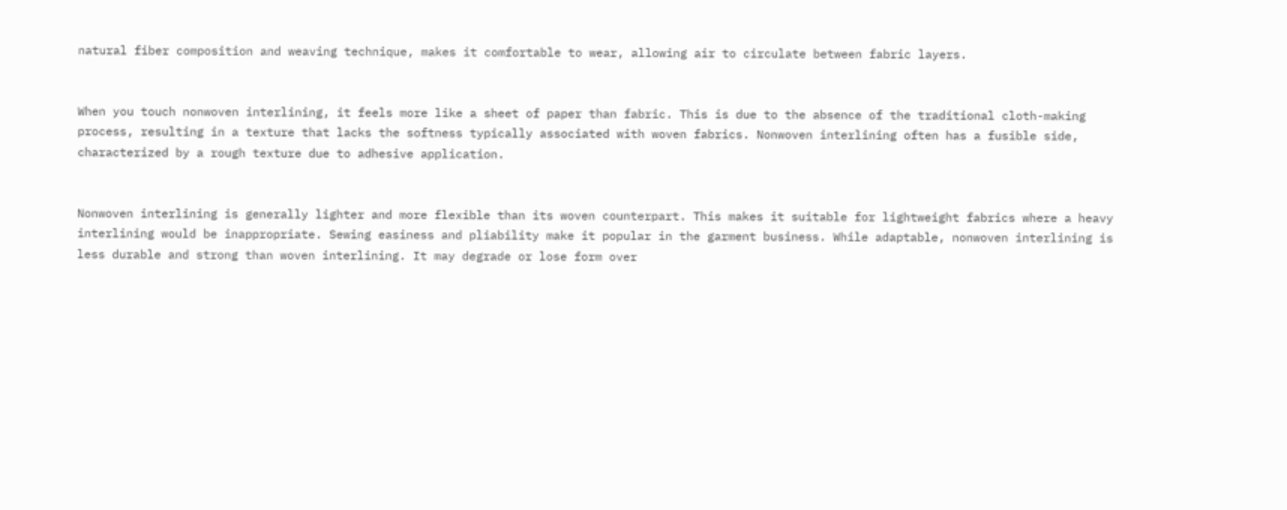natural fiber composition and weaving technique, makes it comfortable to wear, allowing air to circulate between fabric layers.


When you touch nonwoven interlining, it feels more like a sheet of paper than fabric. This is due to the absence of the traditional cloth-making process, resulting in a texture that lacks the softness typically associated with woven fabrics. Nonwoven interlining often has a fusible side, characterized by a rough texture due to adhesive application.


Nonwoven interlining is generally lighter and more flexible than its woven counterpart. This makes it suitable for lightweight fabrics where a heavy interlining would be inappropriate. Sewing easiness and pliability make it popular in the garment business. While adaptable, nonwoven interlining is less durable and strong than woven interlining. It may degrade or lose form over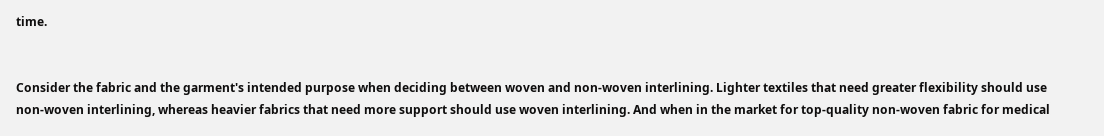time.


Consider the fabric and the garment's intended purpose when deciding between woven and non-woven interlining. Lighter textiles that need greater flexibility should use non-woven interlining, whereas heavier fabrics that need more support should use woven interlining. And when in the market for top-quality non-woven fabric for medical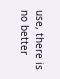use, there is no better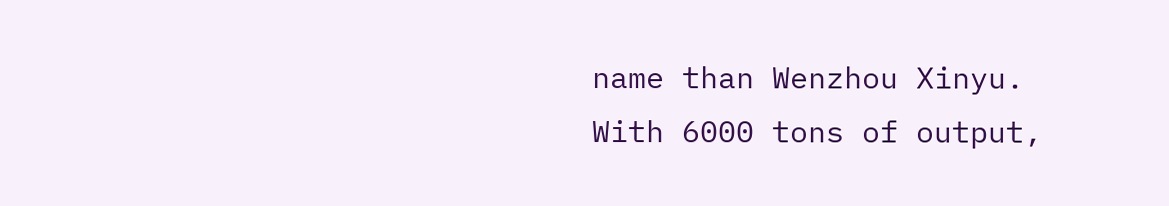name than Wenzhou Xinyu. With 6000 tons of output,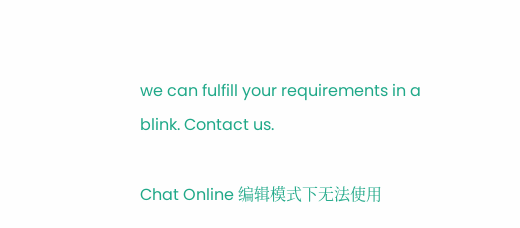we can fulfill your requirements in a blink. Contact us.

Chat Online 编辑模式下无法使用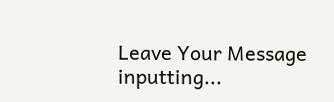Leave Your Message inputting...